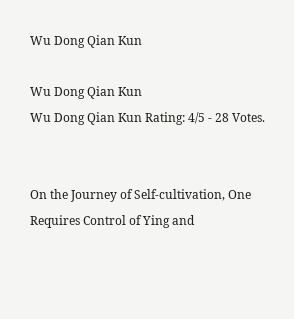Wu Dong Qian Kun

Wu Dong Qian Kun
Wu Dong Qian Kun Rating: 4/5 - 28 Votes.


On the Journey of Self-cultivation, One Requires Control of Ying and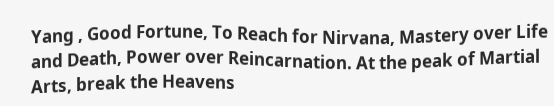Yang , Good Fortune, To Reach for Nirvana, Mastery over Life and Death, Power over Reincarnation. At the peak of Martial Arts, break the Heavens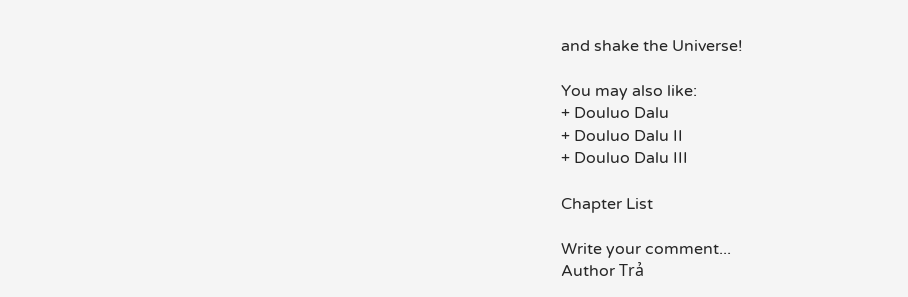and shake the Universe!

You may also like:
+ Douluo Dalu
+ Douluo Dalu II
+ Douluo Dalu III

Chapter List

Write your comment...
Author Trả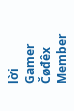lời
Gamer Čøđêx Member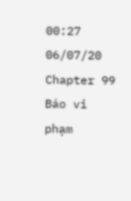00:27 06/07/20 Chapter 99 Báo vi phạm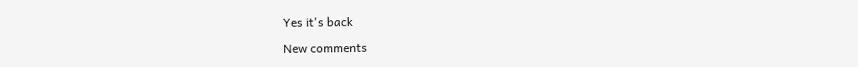Yes it's back

New comments